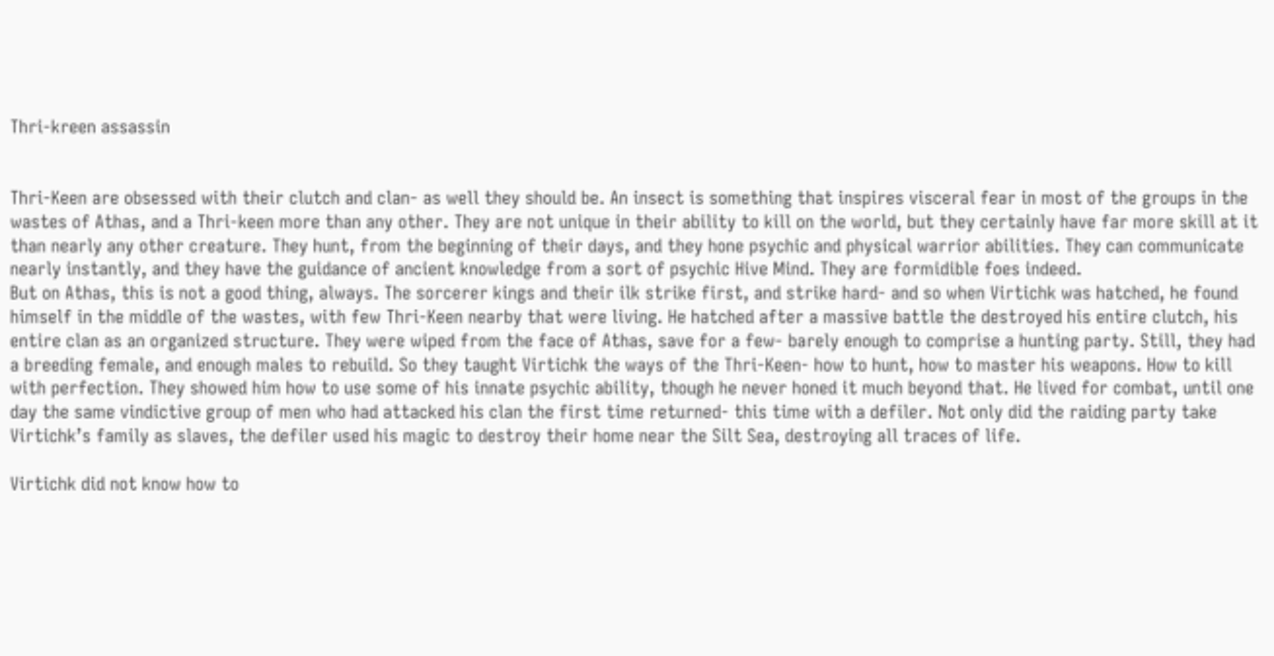Thri-kreen assassin


Thri-Keen are obsessed with their clutch and clan- as well they should be. An insect is something that inspires visceral fear in most of the groups in the wastes of Athas, and a Thri-keen more than any other. They are not unique in their ability to kill on the world, but they certainly have far more skill at it than nearly any other creature. They hunt, from the beginning of their days, and they hone psychic and physical warrior abilities. They can communicate nearly instantly, and they have the guidance of ancient knowledge from a sort of psychic Hive Mind. They are formidible foes indeed.
But on Athas, this is not a good thing, always. The sorcerer kings and their ilk strike first, and strike hard- and so when Virtichk was hatched, he found himself in the middle of the wastes, with few Thri-Keen nearby that were living. He hatched after a massive battle the destroyed his entire clutch, his entire clan as an organized structure. They were wiped from the face of Athas, save for a few- barely enough to comprise a hunting party. Still, they had a breeding female, and enough males to rebuild. So they taught Virtichk the ways of the Thri-Keen- how to hunt, how to master his weapons. How to kill with perfection. They showed him how to use some of his innate psychic ability, though he never honed it much beyond that. He lived for combat, until one day the same vindictive group of men who had attacked his clan the first time returned- this time with a defiler. Not only did the raiding party take Virtichk’s family as slaves, the defiler used his magic to destroy their home near the Silt Sea, destroying all traces of life.

Virtichk did not know how to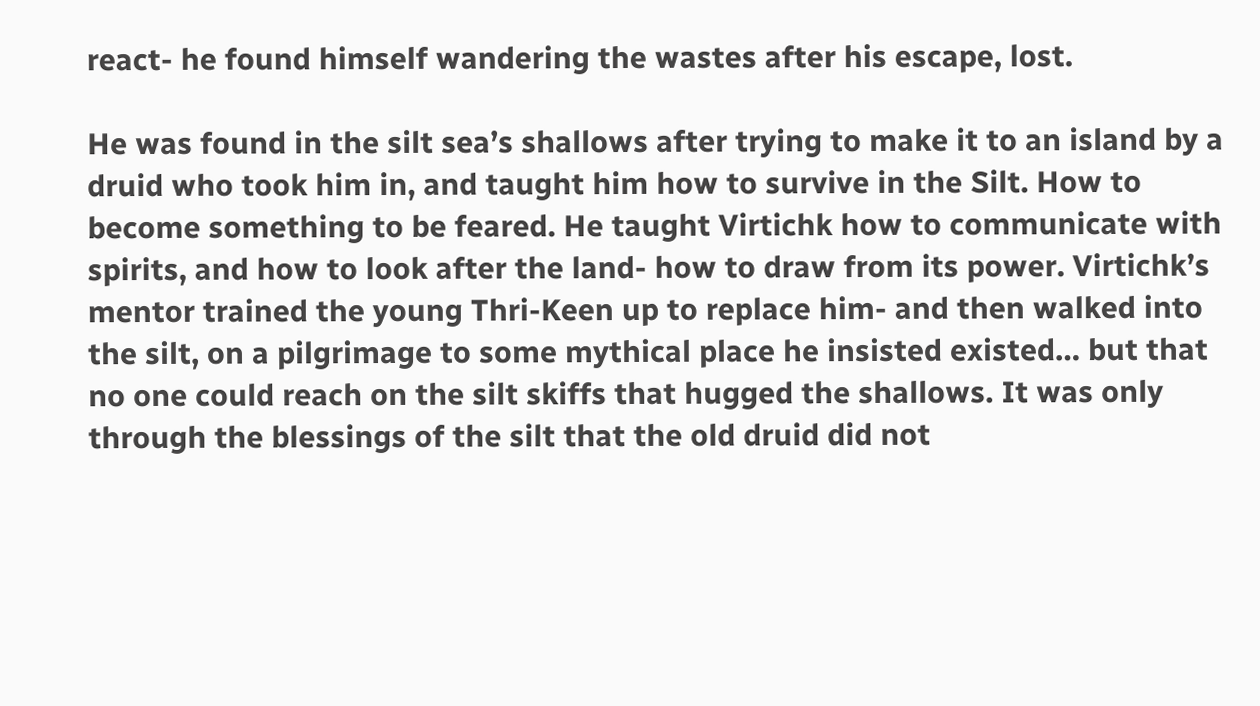react- he found himself wandering the wastes after his escape, lost.

He was found in the silt sea’s shallows after trying to make it to an island by a druid who took him in, and taught him how to survive in the Silt. How to become something to be feared. He taught Virtichk how to communicate with spirits, and how to look after the land- how to draw from its power. Virtichk’s mentor trained the young Thri-Keen up to replace him- and then walked into the silt, on a pilgrimage to some mythical place he insisted existed… but that no one could reach on the silt skiffs that hugged the shallows. It was only through the blessings of the silt that the old druid did not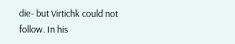die- but Virtichk could not follow. In his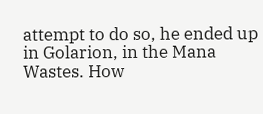attempt to do so, he ended up in Golarion, in the Mana Wastes. How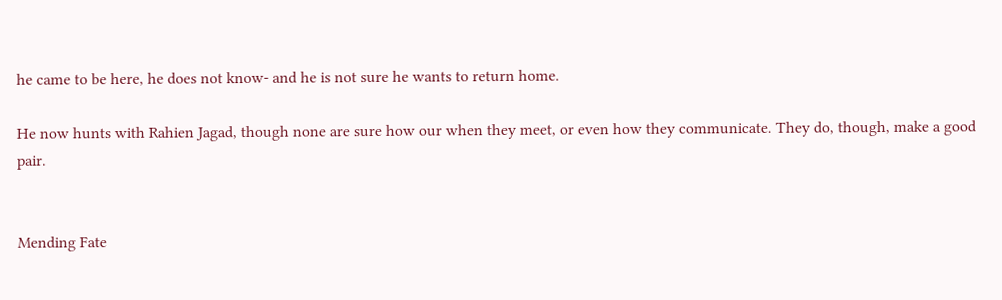he came to be here, he does not know- and he is not sure he wants to return home.

He now hunts with Rahien Jagad, though none are sure how our when they meet, or even how they communicate. They do, though, make a good pair.


Mending Fate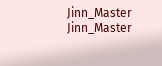Jinn_Master Jinn_Master